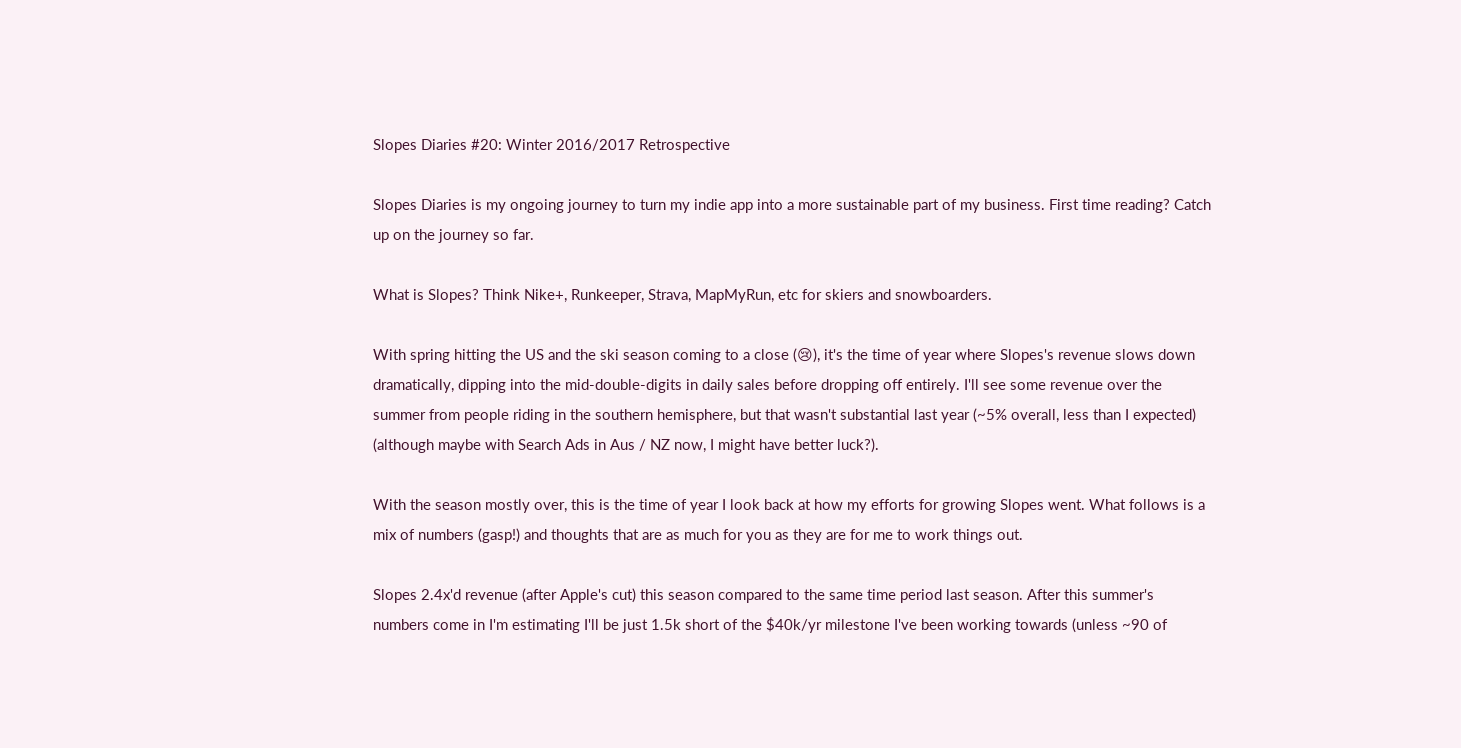Slopes Diaries #20: Winter 2016/2017 Retrospective

Slopes Diaries is my ongoing journey to turn my indie app into a more sustainable part of my business. First time reading? Catch up on the journey so far.

What is Slopes? Think Nike+, Runkeeper, Strava, MapMyRun, etc for skiers and snowboarders.

With spring hitting the US and the ski season coming to a close (😢), it's the time of year where Slopes's revenue slows down dramatically, dipping into the mid-double-digits in daily sales before dropping off entirely. I'll see some revenue over the summer from people riding in the southern hemisphere, but that wasn't substantial last year (~5% overall, less than I expected) (although maybe with Search Ads in Aus / NZ now, I might have better luck?).

With the season mostly over, this is the time of year I look back at how my efforts for growing Slopes went. What follows is a mix of numbers (gasp!) and thoughts that are as much for you as they are for me to work things out.

Slopes 2.4x'd revenue (after Apple's cut) this season compared to the same time period last season. After this summer's numbers come in I'm estimating I'll be just 1.5k short of the $40k/yr milestone I've been working towards (unless ~90 of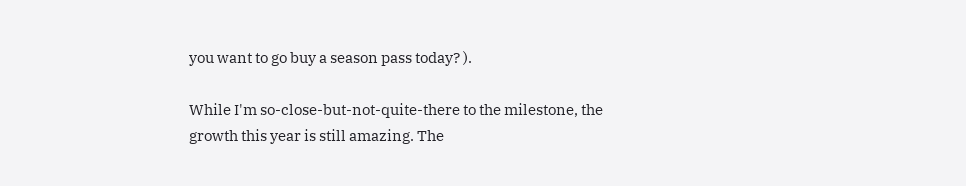you want to go buy a season pass today? ).

While I'm so-close-but-not-quite-there to the milestone, the growth this year is still amazing. The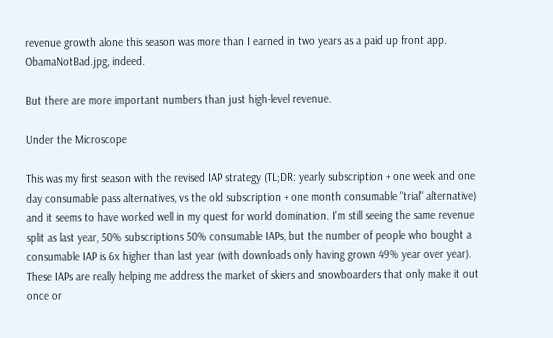revenue growth alone this season was more than I earned in two years as a paid up front app. ObamaNotBad.jpg, indeed.

But there are more important numbers than just high-level revenue.

Under the Microscope

This was my first season with the revised IAP strategy (TL;DR: yearly subscription + one week and one day consumable pass alternatives, vs the old subscription + one month consumable "trial" alternative) and it seems to have worked well in my quest for world domination. I'm still seeing the same revenue split as last year, 50% subscriptions 50% consumable IAPs, but the number of people who bought a consumable IAP is 6x higher than last year (with downloads only having grown 49% year over year). These IAPs are really helping me address the market of skiers and snowboarders that only make it out once or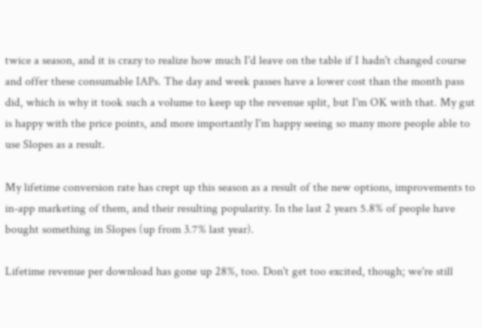twice a season, and it is crazy to realize how much I'd leave on the table if I hadn't changed course and offer these consumable IAPs. The day and week passes have a lower cost than the month pass did, which is why it took such a volume to keep up the revenue split, but I'm OK with that. My gut is happy with the price points, and more importantly I'm happy seeing so many more people able to use Slopes as a result.

My lifetime conversion rate has crept up this season as a result of the new options, improvements to in-app marketing of them, and their resulting popularity. In the last 2 years 5.8% of people have bought something in Slopes (up from 3.7% last year).

Lifetime revenue per download has gone up 28%, too. Don't get too excited, though; we're still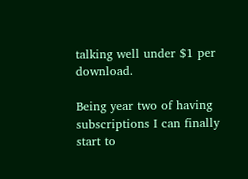talking well under $1 per download.

Being year two of having subscriptions I can finally start to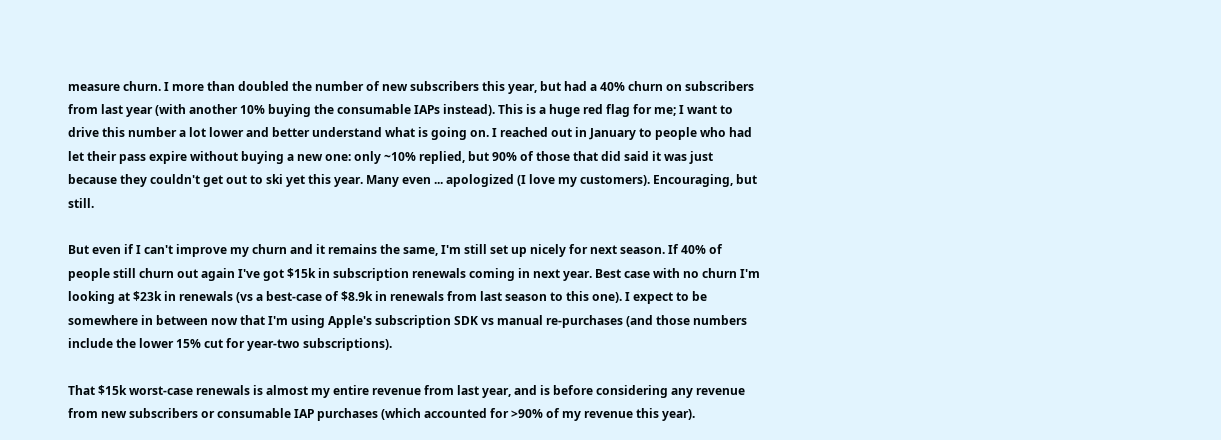measure churn. I more than doubled the number of new subscribers this year, but had a 40% churn on subscribers from last year (with another 10% buying the consumable IAPs instead). This is a huge red flag for me; I want to drive this number a lot lower and better understand what is going on. I reached out in January to people who had let their pass expire without buying a new one: only ~10% replied, but 90% of those that did said it was just because they couldn't get out to ski yet this year. Many even ... apologized (I love my customers). Encouraging, but still.

But even if I can't improve my churn and it remains the same, I'm still set up nicely for next season. If 40% of people still churn out again I've got $15k in subscription renewals coming in next year. Best case with no churn I'm looking at $23k in renewals (vs a best-case of $8.9k in renewals from last season to this one). I expect to be somewhere in between now that I'm using Apple's subscription SDK vs manual re-purchases (and those numbers include the lower 15% cut for year-two subscriptions).

That $15k worst-case renewals is almost my entire revenue from last year, and is before considering any revenue from new subscribers or consumable IAP purchases (which accounted for >90% of my revenue this year).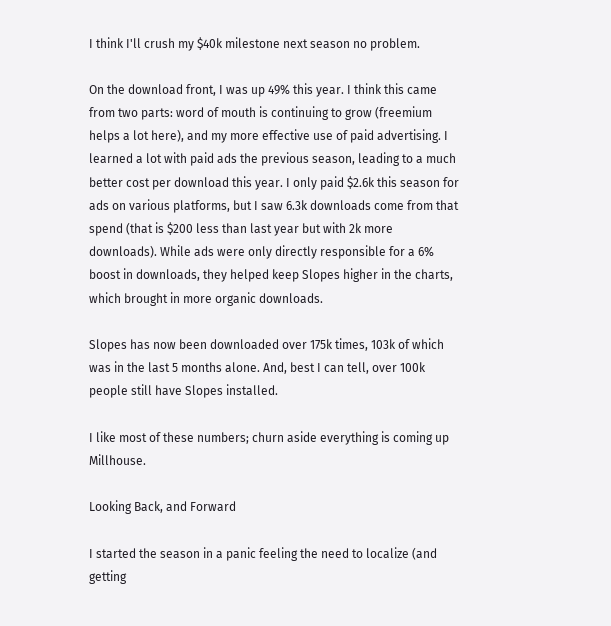I think I'll crush my $40k milestone next season no problem.

On the download front, I was up 49% this year. I think this came from two parts: word of mouth is continuing to grow (freemium helps a lot here), and my more effective use of paid advertising. I learned a lot with paid ads the previous season, leading to a much better cost per download this year. I only paid $2.6k this season for ads on various platforms, but I saw 6.3k downloads come from that spend (that is $200 less than last year but with 2k more downloads). While ads were only directly responsible for a 6% boost in downloads, they helped keep Slopes higher in the charts, which brought in more organic downloads.

Slopes has now been downloaded over 175k times, 103k of which was in the last 5 months alone. And, best I can tell, over 100k people still have Slopes installed.

I like most of these numbers; churn aside everything is coming up Millhouse.

Looking Back, and Forward

I started the season in a panic feeling the need to localize (and getting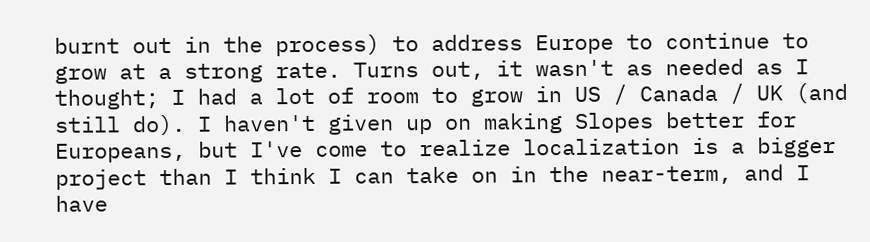burnt out in the process) to address Europe to continue to grow at a strong rate. Turns out, it wasn't as needed as I thought; I had a lot of room to grow in US / Canada / UK (and still do). I haven't given up on making Slopes better for Europeans, but I've come to realize localization is a bigger project than I think I can take on in the near-term, and I have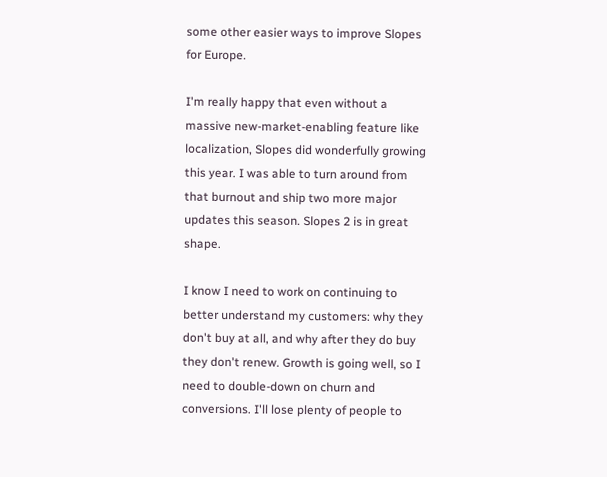some other easier ways to improve Slopes for Europe.

I'm really happy that even without a massive new-market-enabling feature like localization, Slopes did wonderfully growing this year. I was able to turn around from that burnout and ship two more major updates this season. Slopes 2 is in great shape.

I know I need to work on continuing to better understand my customers: why they don't buy at all, and why after they do buy they don't renew. Growth is going well, so I need to double-down on churn and conversions. I'll lose plenty of people to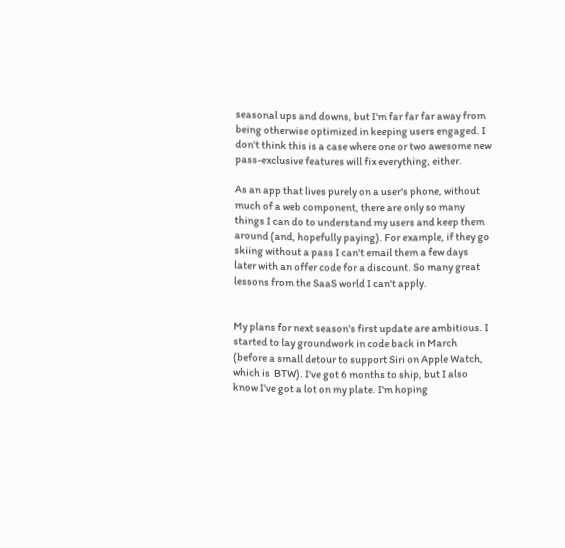seasonal ups and downs, but I'm far far far away from being otherwise optimized in keeping users engaged. I don't think this is a case where one or two awesome new pass-exclusive features will fix everything, either.

As an app that lives purely on a user's phone, without much of a web component, there are only so many things I can do to understand my users and keep them around (and, hopefully paying). For example, if they go skiing without a pass I can't email them a few days later with an offer code for a discount. So many great lessons from the SaaS world I can't apply.


My plans for next season's first update are ambitious. I started to lay groundwork in code back in March (before a small detour to support Siri on Apple Watch, which is  BTW). I've got 6 months to ship, but I also know I've got a lot on my plate. I'm hoping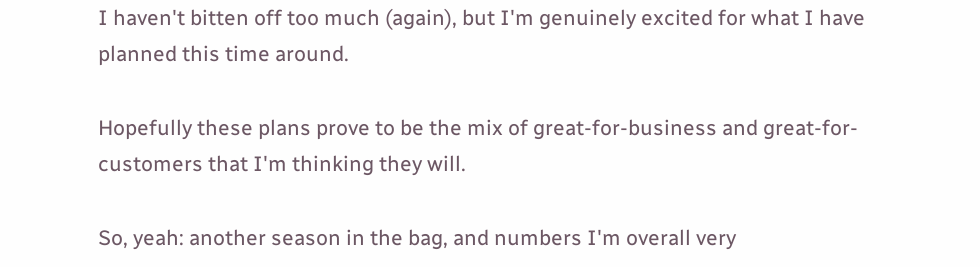I haven't bitten off too much (again), but I'm genuinely excited for what I have planned this time around.

Hopefully these plans prove to be the mix of great-for-business and great-for-customers that I'm thinking they will.

So, yeah: another season in the bag, and numbers I'm overall very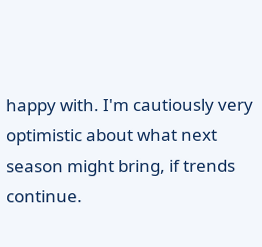happy with. I'm cautiously very optimistic about what next season might bring, if trends continue.